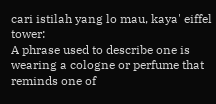cari istilah yang lo mau, kaya' eiffel tower:
A phrase used to describe one is wearing a cologne or perfume that reminds one of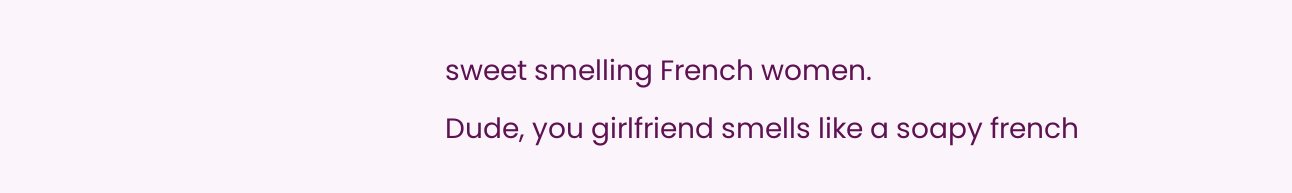sweet smelling French women.
Dude, you girlfriend smells like a soapy french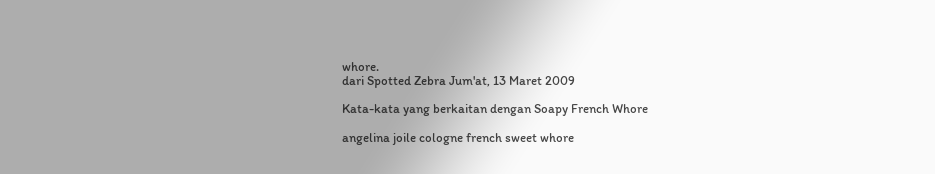whore.
dari Spotted Zebra Jum'at, 13 Maret 2009

Kata-kata yang berkaitan dengan Soapy French Whore

angelina joile cologne french sweet whore